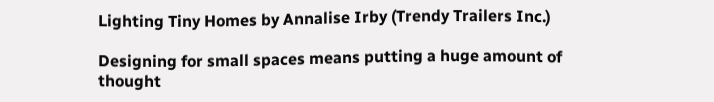Lighting Tiny Homes by Annalise Irby (Trendy Trailers Inc.)

Designing for small spaces means putting a huge amount of thought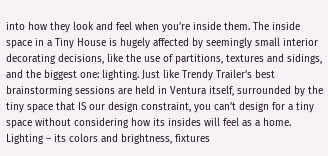into how they look and feel when you’re inside them. The inside space in a Tiny House is hugely affected by seemingly small interior decorating decisions, like the use of partitions, textures and sidings, and the biggest one: lighting. Just like Trendy Trailer’s best brainstorming sessions are held in Ventura itself, surrounded by the tiny space that IS our design constraint, you can’t design for a tiny space without considering how its insides will feel as a home. Lighting – its colors and brightness, fixtures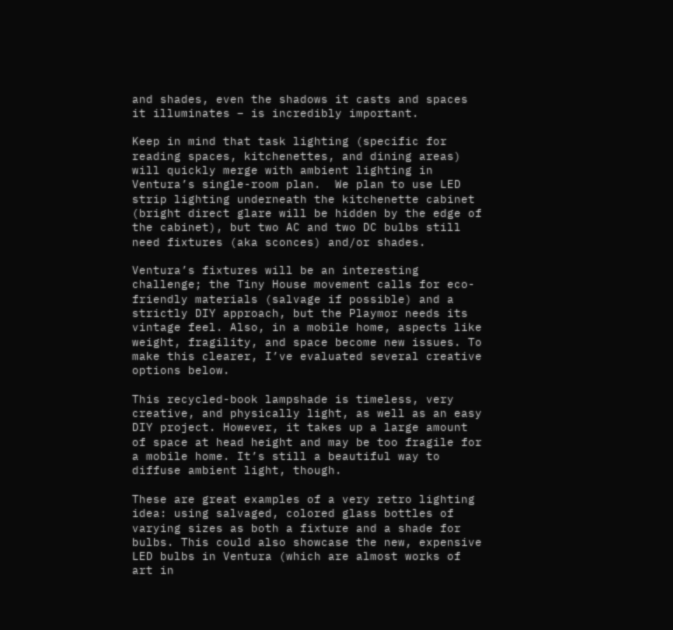and shades, even the shadows it casts and spaces it illuminates – is incredibly important.

Keep in mind that task lighting (specific for reading spaces, kitchenettes, and dining areas) will quickly merge with ambient lighting in Ventura’s single-room plan.  We plan to use LED strip lighting underneath the kitchenette cabinet (bright direct glare will be hidden by the edge of the cabinet), but two AC and two DC bulbs still need fixtures (aka sconces) and/or shades.

Ventura’s fixtures will be an interesting challenge; the Tiny House movement calls for eco-friendly materials (salvage if possible) and a strictly DIY approach, but the Playmor needs its vintage feel. Also, in a mobile home, aspects like weight, fragility, and space become new issues. To make this clearer, I’ve evaluated several creative options below.

This recycled-book lampshade is timeless, very creative, and physically light, as well as an easy DIY project. However, it takes up a large amount of space at head height and may be too fragile for a mobile home. It’s still a beautiful way to diffuse ambient light, though.

These are great examples of a very retro lighting idea: using salvaged, colored glass bottles of varying sizes as both a fixture and a shade for bulbs. This could also showcase the new, expensive LED bulbs in Ventura (which are almost works of art in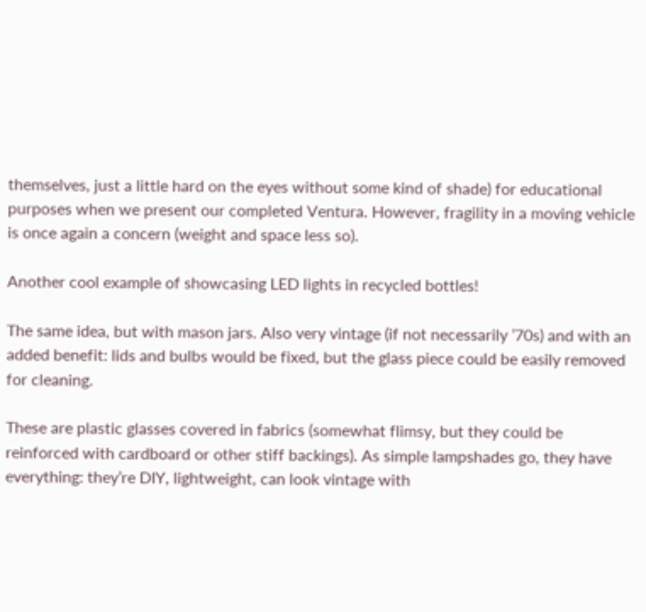themselves, just a little hard on the eyes without some kind of shade) for educational purposes when we present our completed Ventura. However, fragility in a moving vehicle is once again a concern (weight and space less so).

Another cool example of showcasing LED lights in recycled bottles!

The same idea, but with mason jars. Also very vintage (if not necessarily ’70s) and with an added benefit: lids and bulbs would be fixed, but the glass piece could be easily removed for cleaning.

These are plastic glasses covered in fabrics (somewhat flimsy, but they could be reinforced with cardboard or other stiff backings). As simple lampshades go, they have everything: they’re DIY, lightweight, can look vintage with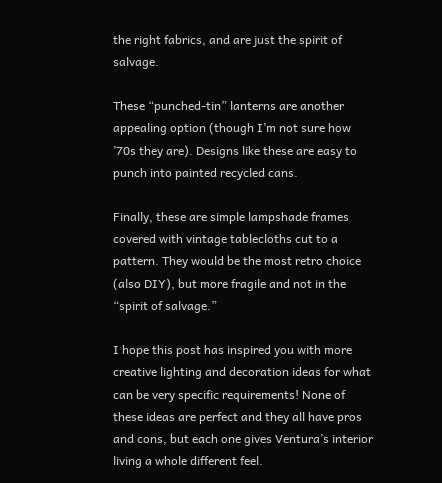the right fabrics, and are just the spirit of salvage.

These “punched-tin” lanterns are another appealing option (though I’m not sure how ’70s they are). Designs like these are easy to punch into painted recycled cans.

Finally, these are simple lampshade frames covered with vintage tablecloths cut to a pattern. They would be the most retro choice (also DIY), but more fragile and not in the “spirit of salvage.”

I hope this post has inspired you with more creative lighting and decoration ideas for what can be very specific requirements! None of these ideas are perfect and they all have pros and cons, but each one gives Ventura’s interior living a whole different feel.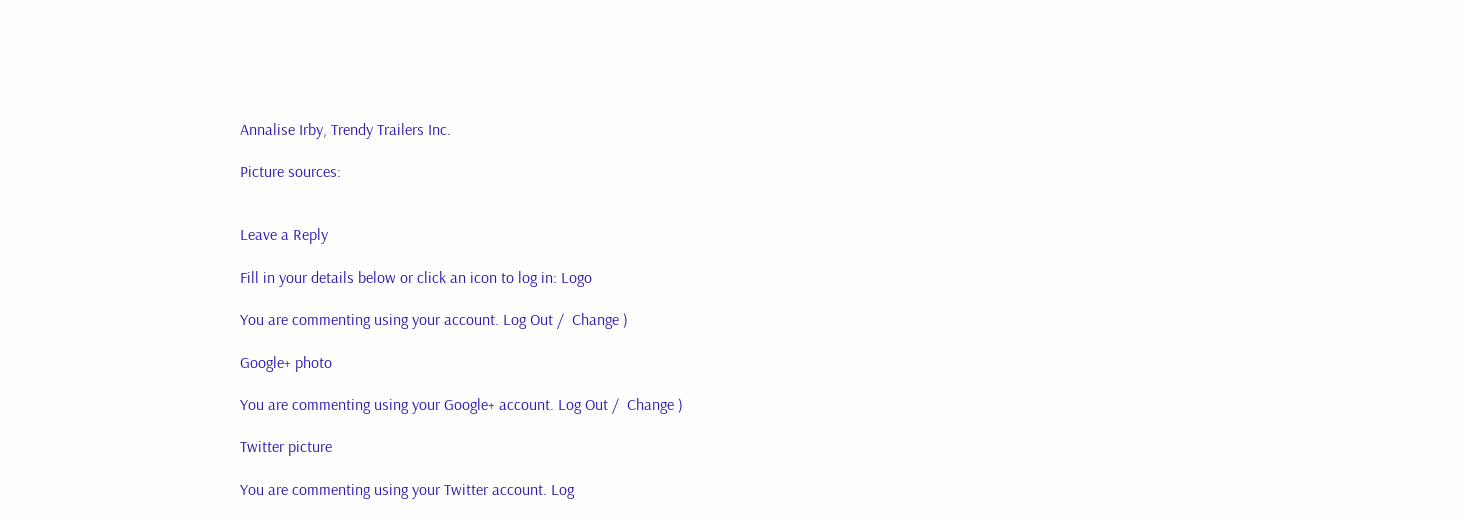Annalise Irby, Trendy Trailers Inc.

Picture sources:


Leave a Reply

Fill in your details below or click an icon to log in: Logo

You are commenting using your account. Log Out /  Change )

Google+ photo

You are commenting using your Google+ account. Log Out /  Change )

Twitter picture

You are commenting using your Twitter account. Log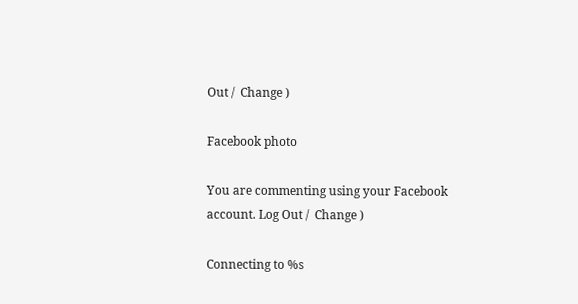Out /  Change )

Facebook photo

You are commenting using your Facebook account. Log Out /  Change )

Connecting to %s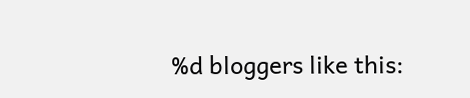%d bloggers like this: